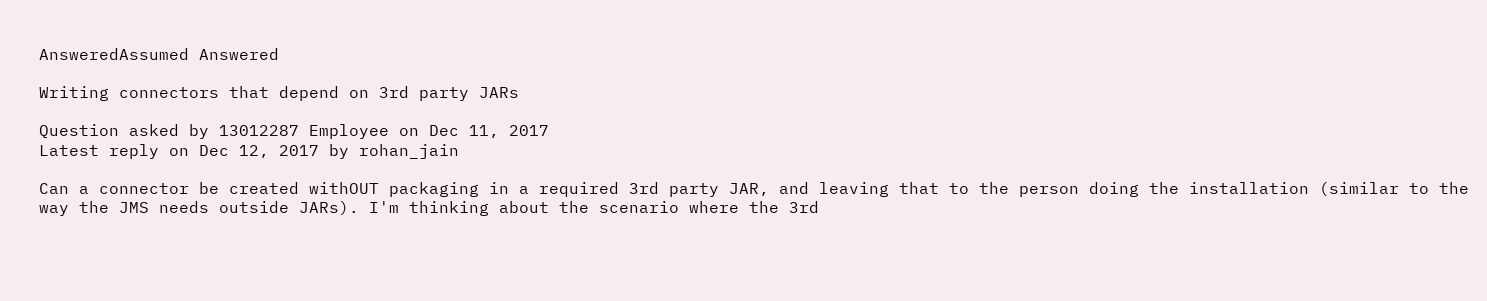AnsweredAssumed Answered

Writing connectors that depend on 3rd party JARs

Question asked by 13012287 Employee on Dec 11, 2017
Latest reply on Dec 12, 2017 by rohan_jain

Can a connector be created withOUT packaging in a required 3rd party JAR, and leaving that to the person doing the installation (similar to the way the JMS needs outside JARs). I'm thinking about the scenario where the 3rd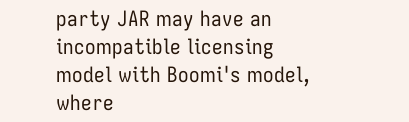party JAR may have an incompatible licensing model with Boomi's model, where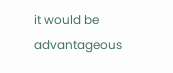it would be advantageous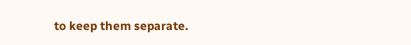to keep them separate.